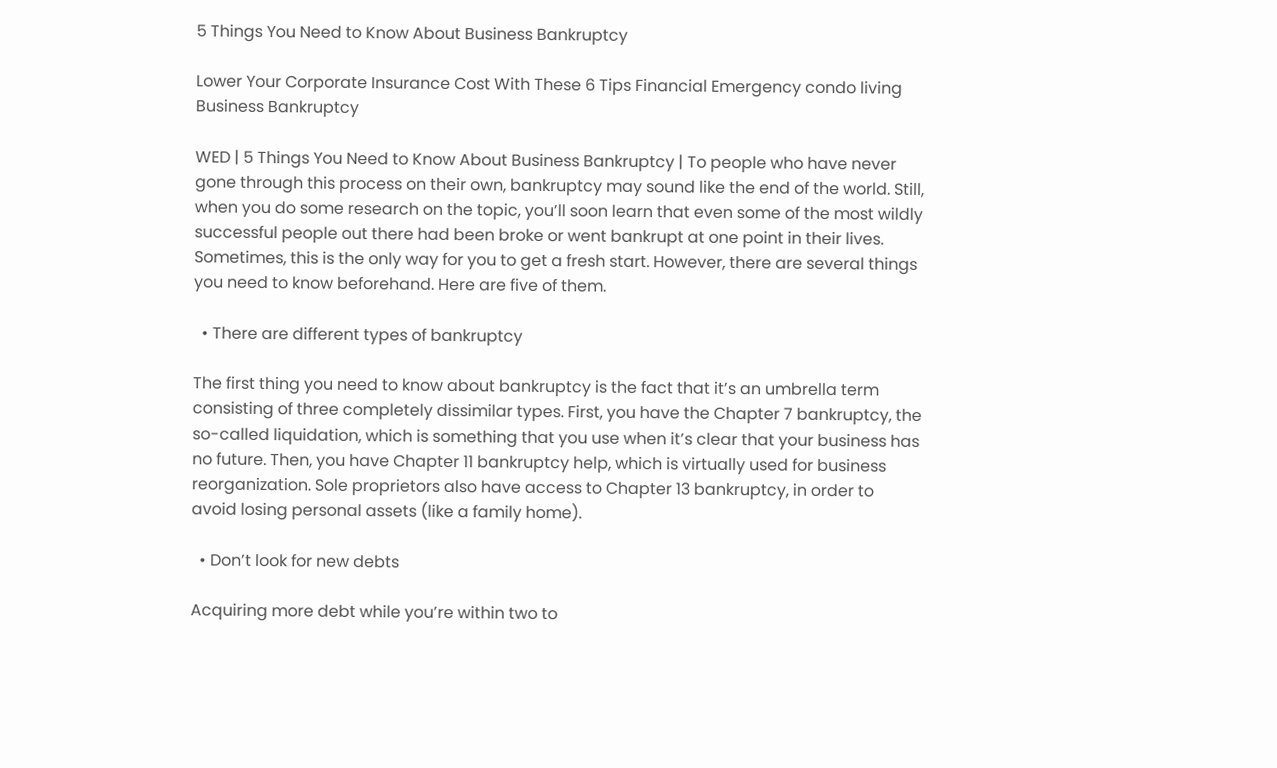5 Things You Need to Know About Business Bankruptcy

Lower Your Corporate Insurance Cost With These 6 Tips Financial Emergency condo living Business Bankruptcy

WED | 5 Things You Need to Know About Business Bankruptcy | To people who have never gone through this process on their own, bankruptcy may sound like the end of the world. Still, when you do some research on the topic, you’ll soon learn that even some of the most wildly successful people out there had been broke or went bankrupt at one point in their lives. Sometimes, this is the only way for you to get a fresh start. However, there are several things you need to know beforehand. Here are five of them.

  • There are different types of bankruptcy

The first thing you need to know about bankruptcy is the fact that it’s an umbrella term consisting of three completely dissimilar types. First, you have the Chapter 7 bankruptcy, the so-called liquidation, which is something that you use when it’s clear that your business has no future. Then, you have Chapter 11 bankruptcy help, which is virtually used for business reorganization. Sole proprietors also have access to Chapter 13 bankruptcy, in order to avoid losing personal assets (like a family home).

  • Don’t look for new debts

Acquiring more debt while you’re within two to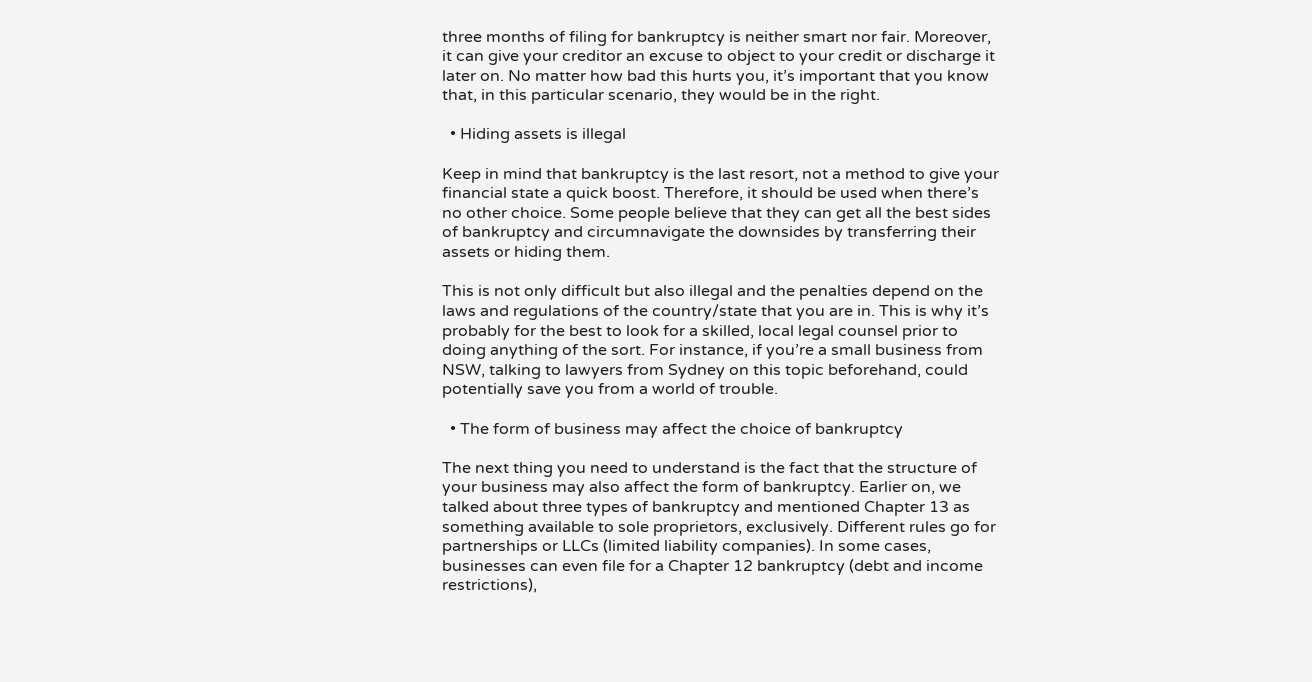three months of filing for bankruptcy is neither smart nor fair. Moreover, it can give your creditor an excuse to object to your credit or discharge it later on. No matter how bad this hurts you, it’s important that you know that, in this particular scenario, they would be in the right.

  • Hiding assets is illegal

Keep in mind that bankruptcy is the last resort, not a method to give your financial state a quick boost. Therefore, it should be used when there’s no other choice. Some people believe that they can get all the best sides of bankruptcy and circumnavigate the downsides by transferring their assets or hiding them.

This is not only difficult but also illegal and the penalties depend on the laws and regulations of the country/state that you are in. This is why it’s probably for the best to look for a skilled, local legal counsel prior to doing anything of the sort. For instance, if you’re a small business from NSW, talking to lawyers from Sydney on this topic beforehand, could potentially save you from a world of trouble.

  • The form of business may affect the choice of bankruptcy

The next thing you need to understand is the fact that the structure of your business may also affect the form of bankruptcy. Earlier on, we talked about three types of bankruptcy and mentioned Chapter 13 as something available to sole proprietors, exclusively. Different rules go for partnerships or LLCs (limited liability companies). In some cases, businesses can even file for a Chapter 12 bankruptcy (debt and income restrictions),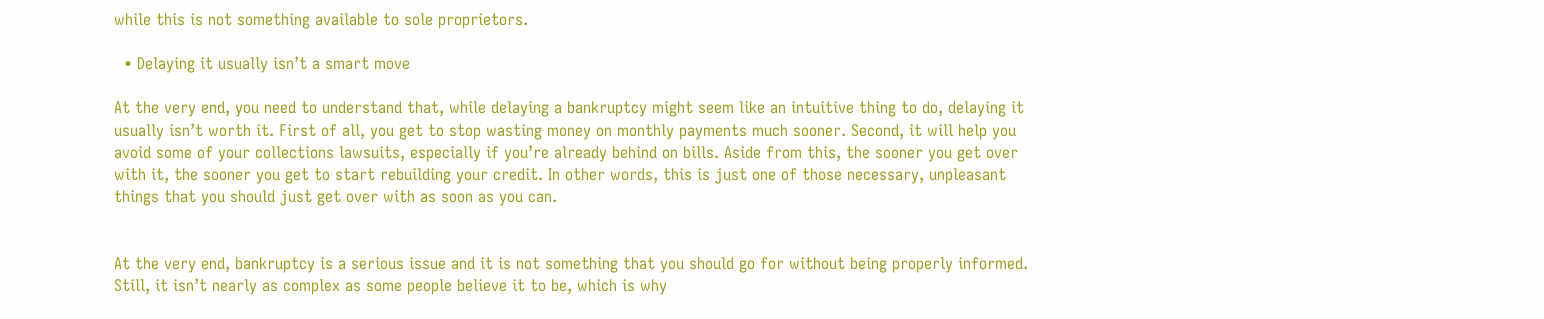while this is not something available to sole proprietors.

  • Delaying it usually isn’t a smart move

At the very end, you need to understand that, while delaying a bankruptcy might seem like an intuitive thing to do, delaying it usually isn’t worth it. First of all, you get to stop wasting money on monthly payments much sooner. Second, it will help you avoid some of your collections lawsuits, especially if you’re already behind on bills. Aside from this, the sooner you get over with it, the sooner you get to start rebuilding your credit. In other words, this is just one of those necessary, unpleasant things that you should just get over with as soon as you can.


At the very end, bankruptcy is a serious issue and it is not something that you should go for without being properly informed. Still, it isn’t nearly as complex as some people believe it to be, which is why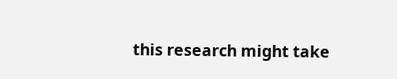this research might take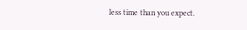less time than you expect.